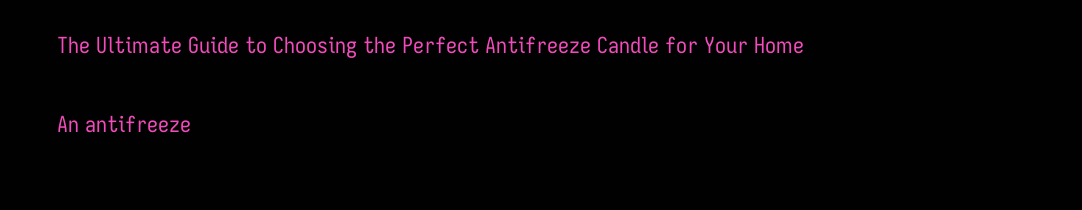The Ultimate Guide to Choosing the Perfect Antifreeze Candle for Your Home

An antifreeze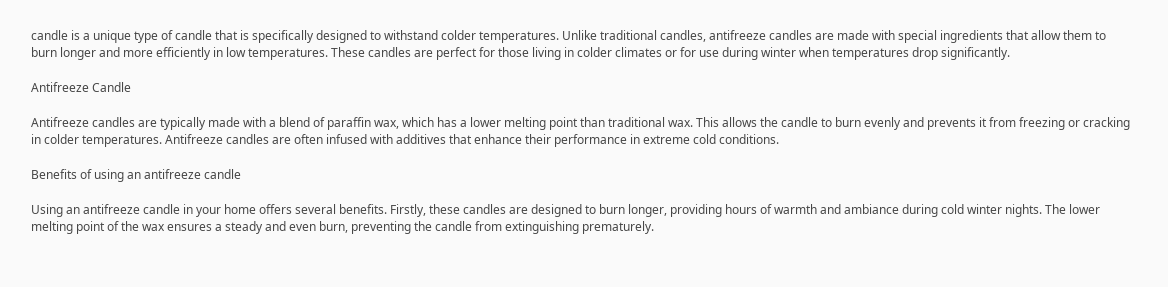candle is a unique type of candle that is specifically designed to withstand colder temperatures. Unlike traditional candles, antifreeze candles are made with special ingredients that allow them to burn longer and more efficiently in low temperatures. These candles are perfect for those living in colder climates or for use during winter when temperatures drop significantly.

Antifreeze Candle

Antifreeze candles are typically made with a blend of paraffin wax, which has a lower melting point than traditional wax. This allows the candle to burn evenly and prevents it from freezing or cracking in colder temperatures. Antifreeze candles are often infused with additives that enhance their performance in extreme cold conditions.

Benefits of using an antifreeze candle

Using an antifreeze candle in your home offers several benefits. Firstly, these candles are designed to burn longer, providing hours of warmth and ambiance during cold winter nights. The lower melting point of the wax ensures a steady and even burn, preventing the candle from extinguishing prematurely.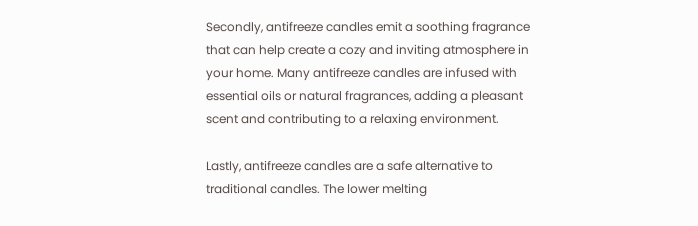Secondly, antifreeze candles emit a soothing fragrance that can help create a cozy and inviting atmosphere in your home. Many antifreeze candles are infused with essential oils or natural fragrances, adding a pleasant scent and contributing to a relaxing environment.

Lastly, antifreeze candles are a safe alternative to traditional candles. The lower melting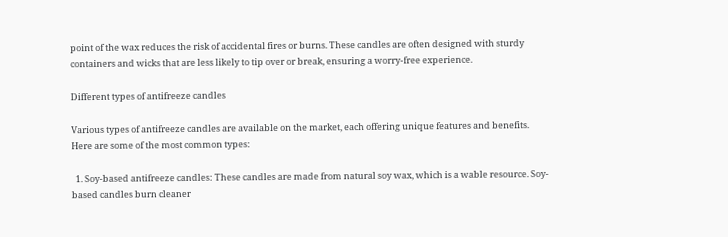point of the wax reduces the risk of accidental fires or burns. These candles are often designed with sturdy containers and wicks that are less likely to tip over or break, ensuring a worry-free experience.

Different types of antifreeze candles

Various types of antifreeze candles are available on the market, each offering unique features and benefits. Here are some of the most common types:

  1. Soy-based antifreeze candles: These candles are made from natural soy wax, which is a wable resource. Soy-based candles burn cleaner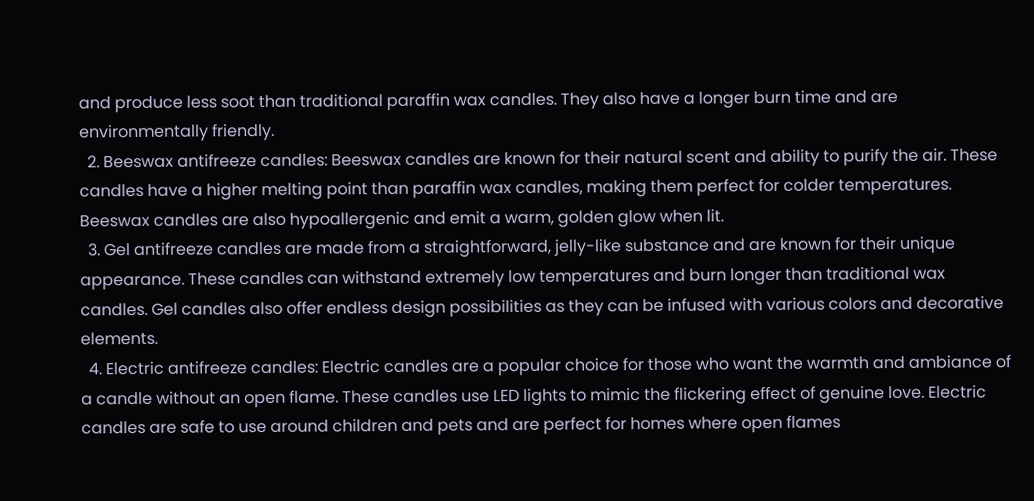and produce less soot than traditional paraffin wax candles. They also have a longer burn time and are environmentally friendly.
  2. Beeswax antifreeze candles: Beeswax candles are known for their natural scent and ability to purify the air. These candles have a higher melting point than paraffin wax candles, making them perfect for colder temperatures. Beeswax candles are also hypoallergenic and emit a warm, golden glow when lit.
  3. Gel antifreeze candles are made from a straightforward, jelly-like substance and are known for their unique appearance. These candles can withstand extremely low temperatures and burn longer than traditional wax candles. Gel candles also offer endless design possibilities as they can be infused with various colors and decorative elements.
  4. Electric antifreeze candles: Electric candles are a popular choice for those who want the warmth and ambiance of a candle without an open flame. These candles use LED lights to mimic the flickering effect of genuine love. Electric candles are safe to use around children and pets and are perfect for homes where open flames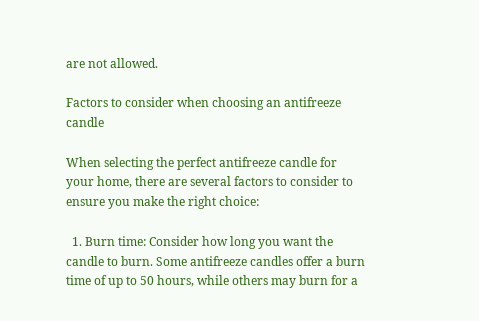are not allowed.

Factors to consider when choosing an antifreeze candle

When selecting the perfect antifreeze candle for your home, there are several factors to consider to ensure you make the right choice:

  1. Burn time: Consider how long you want the candle to burn. Some antifreeze candles offer a burn time of up to 50 hours, while others may burn for a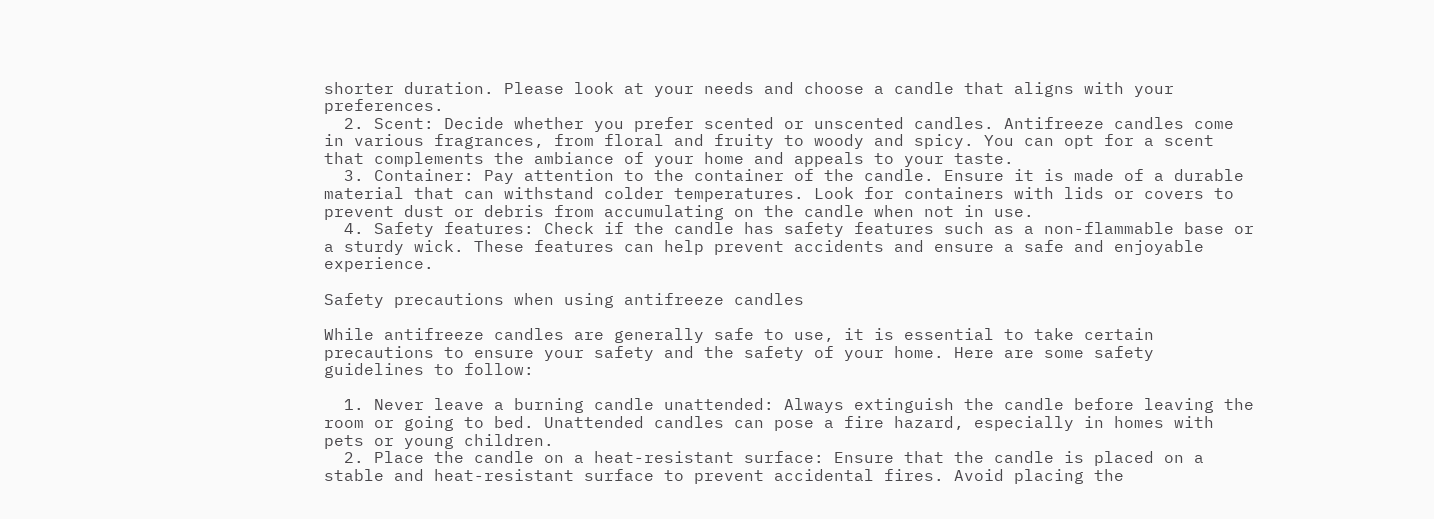shorter duration. Please look at your needs and choose a candle that aligns with your preferences.
  2. Scent: Decide whether you prefer scented or unscented candles. Antifreeze candles come in various fragrances, from floral and fruity to woody and spicy. You can opt for a scent that complements the ambiance of your home and appeals to your taste.
  3. Container: Pay attention to the container of the candle. Ensure it is made of a durable material that can withstand colder temperatures. Look for containers with lids or covers to prevent dust or debris from accumulating on the candle when not in use.
  4. Safety features: Check if the candle has safety features such as a non-flammable base or a sturdy wick. These features can help prevent accidents and ensure a safe and enjoyable experience.

Safety precautions when using antifreeze candles

While antifreeze candles are generally safe to use, it is essential to take certain precautions to ensure your safety and the safety of your home. Here are some safety guidelines to follow:

  1. Never leave a burning candle unattended: Always extinguish the candle before leaving the room or going to bed. Unattended candles can pose a fire hazard, especially in homes with pets or young children.
  2. Place the candle on a heat-resistant surface: Ensure that the candle is placed on a stable and heat-resistant surface to prevent accidental fires. Avoid placing the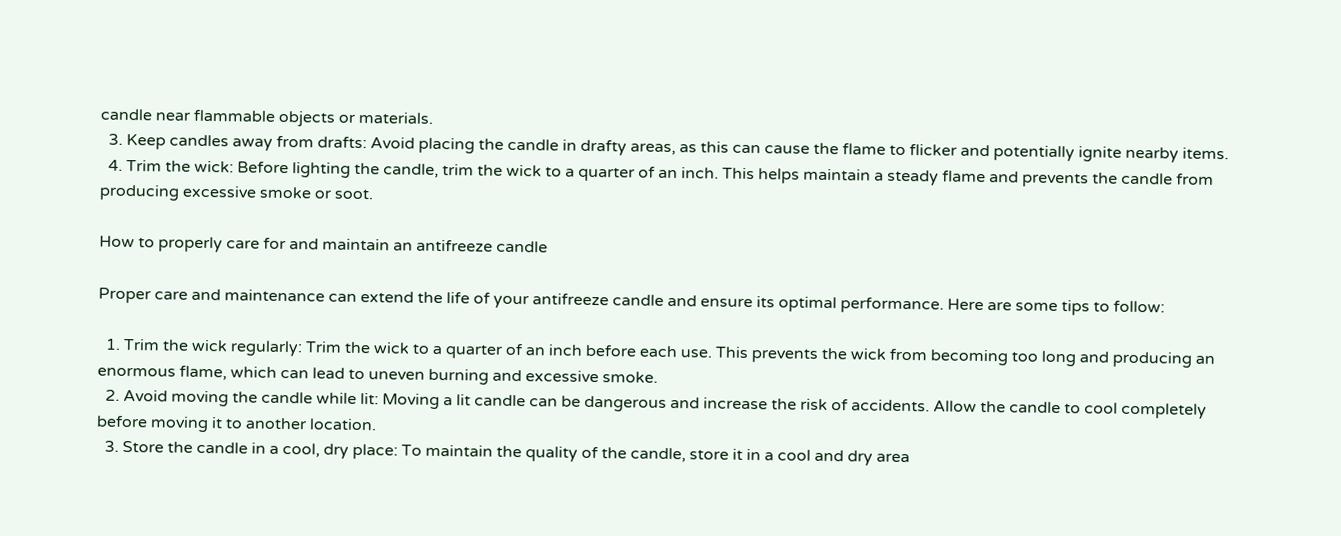candle near flammable objects or materials.
  3. Keep candles away from drafts: Avoid placing the candle in drafty areas, as this can cause the flame to flicker and potentially ignite nearby items.
  4. Trim the wick: Before lighting the candle, trim the wick to a quarter of an inch. This helps maintain a steady flame and prevents the candle from producing excessive smoke or soot.

How to properly care for and maintain an antifreeze candle

Proper care and maintenance can extend the life of your antifreeze candle and ensure its optimal performance. Here are some tips to follow:

  1. Trim the wick regularly: Trim the wick to a quarter of an inch before each use. This prevents the wick from becoming too long and producing an enormous flame, which can lead to uneven burning and excessive smoke.
  2. Avoid moving the candle while lit: Moving a lit candle can be dangerous and increase the risk of accidents. Allow the candle to cool completely before moving it to another location.
  3. Store the candle in a cool, dry place: To maintain the quality of the candle, store it in a cool and dry area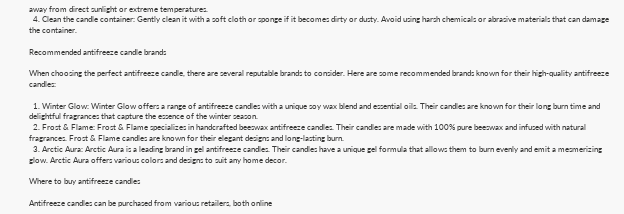away from direct sunlight or extreme temperatures.
  4. Clean the candle container: Gently clean it with a soft cloth or sponge if it becomes dirty or dusty. Avoid using harsh chemicals or abrasive materials that can damage the container.

Recommended antifreeze candle brands

When choosing the perfect antifreeze candle, there are several reputable brands to consider. Here are some recommended brands known for their high-quality antifreeze candles:

  1. Winter Glow: Winter Glow offers a range of antifreeze candles with a unique soy wax blend and essential oils. Their candles are known for their long burn time and delightful fragrances that capture the essence of the winter season.
  2. Frost & Flame: Frost & Flame specializes in handcrafted beeswax antifreeze candles. Their candles are made with 100% pure beeswax and infused with natural fragrances. Frost & Flame candles are known for their elegant designs and long-lasting burn.
  3. Arctic Aura: Arctic Aura is a leading brand in gel antifreeze candles. Their candles have a unique gel formula that allows them to burn evenly and emit a mesmerizing glow. Arctic Aura offers various colors and designs to suit any home decor.

Where to buy antifreeze candles

Antifreeze candles can be purchased from various retailers, both online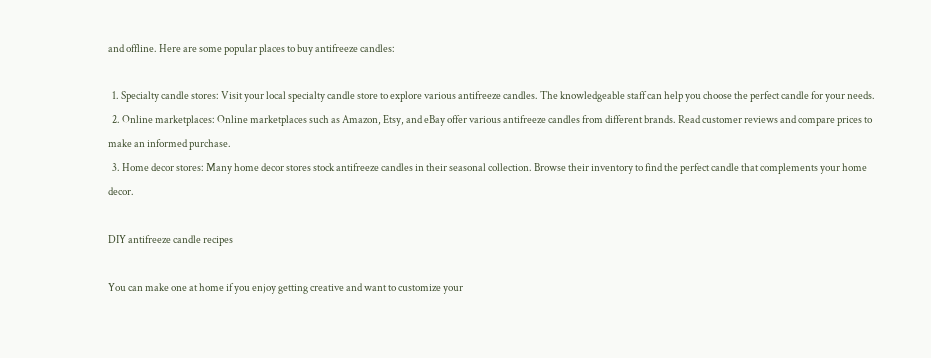and offline. Here are some popular places to buy antifreeze candles:

  1. Specialty candle stores: Visit your local specialty candle store to explore various antifreeze candles. The knowledgeable staff can help you choose the perfect candle for your needs.
  2. Online marketplaces: Online marketplaces such as Amazon, Etsy, and eBay offer various antifreeze candles from different brands. Read customer reviews and compare prices to make an informed purchase.
  3. Home decor stores: Many home decor stores stock antifreeze candles in their seasonal collection. Browse their inventory to find the perfect candle that complements your home decor.

DIY antifreeze candle recipes

You can make one at home if you enjoy getting creative and want to customize your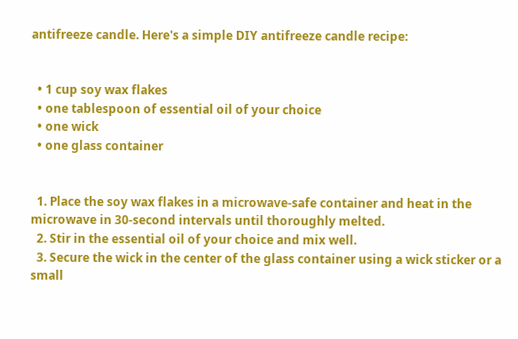antifreeze candle. Here's a simple DIY antifreeze candle recipe:


  • 1 cup soy wax flakes
  • one tablespoon of essential oil of your choice
  • one wick
  • one glass container


  1. Place the soy wax flakes in a microwave-safe container and heat in the microwave in 30-second intervals until thoroughly melted.
  2. Stir in the essential oil of your choice and mix well.
  3. Secure the wick in the center of the glass container using a wick sticker or a small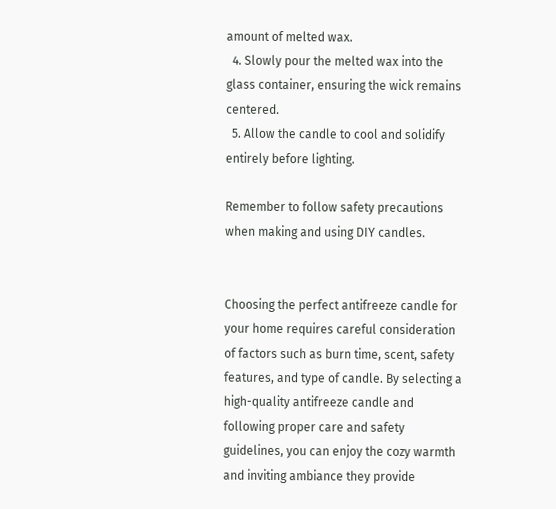amount of melted wax.
  4. Slowly pour the melted wax into the glass container, ensuring the wick remains centered.
  5. Allow the candle to cool and solidify entirely before lighting.

Remember to follow safety precautions when making and using DIY candles.


Choosing the perfect antifreeze candle for your home requires careful consideration of factors such as burn time, scent, safety features, and type of candle. By selecting a high-quality antifreeze candle and following proper care and safety guidelines, you can enjoy the cozy warmth and inviting ambiance they provide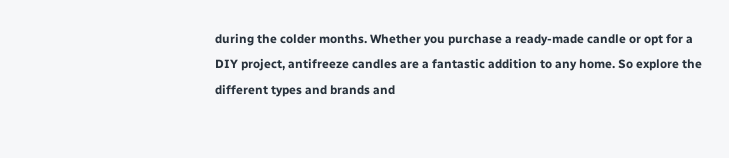during the colder months. Whether you purchase a ready-made candle or opt for a DIY project, antifreeze candles are a fantastic addition to any home. So explore the different types and brands and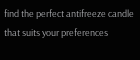find the perfect antifreeze candle that suits your preferences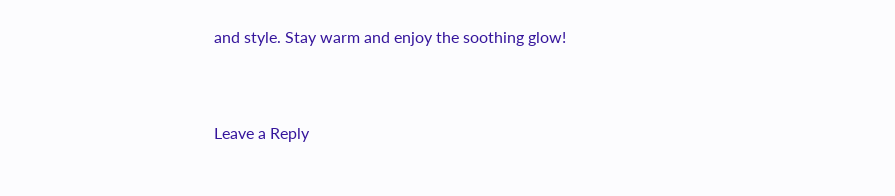and style. Stay warm and enjoy the soothing glow!


Leave a Reply